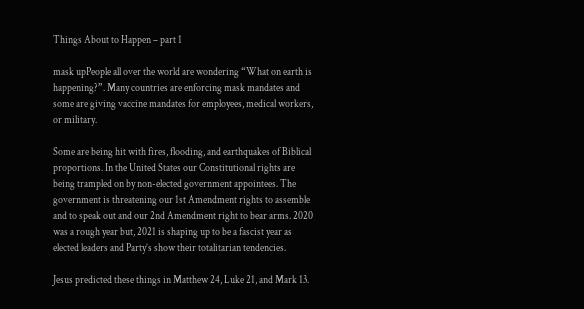Things About to Happen – part 1

mask upPeople all over the world are wondering “What on earth is happening?”. Many countries are enforcing mask mandates and some are giving vaccine mandates for employees, medical workers, or military.

Some are being hit with fires, flooding, and earthquakes of Biblical proportions. In the United States our Constitutional rights are being trampled on by non-elected government appointees. The government is threatening our 1st Amendment rights to assemble and to speak out and our 2nd Amendment right to bear arms. 2020 was a rough year but, 2021 is shaping up to be a fascist year as elected leaders and Party’s show their totalitarian tendencies.

Jesus predicted these things in Matthew 24, Luke 21, and Mark 13.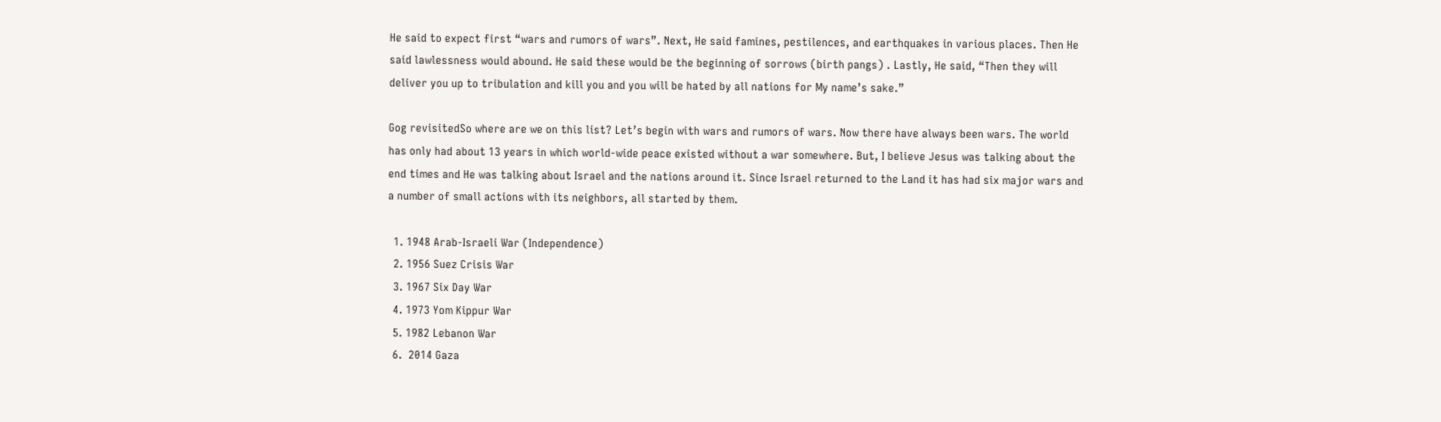He said to expect first “wars and rumors of wars”. Next, He said famines, pestilences, and earthquakes in various places. Then He said lawlessness would abound. He said these would be the beginning of sorrows (birth pangs) . Lastly, He said, “Then they will deliver you up to tribulation and kill you and you will be hated by all nations for My name’s sake.”

Gog revisitedSo where are we on this list? Let’s begin with wars and rumors of wars. Now there have always been wars. The world has only had about 13 years in which world-wide peace existed without a war somewhere. But, I believe Jesus was talking about the end times and He was talking about Israel and the nations around it. Since Israel returned to the Land it has had six major wars and a number of small actions with its neighbors, all started by them.

  1. 1948 Arab-Israeli War (Independence)
  2. 1956 Suez Crisis War
  3. 1967 Six Day War
  4. 1973 Yom Kippur War
  5. 1982 Lebanon War
  6.  2014 Gaza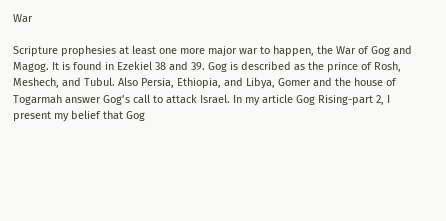War

Scripture prophesies at least one more major war to happen, the War of Gog and Magog. It is found in Ezekiel 38 and 39. Gog is described as the prince of Rosh, Meshech, and Tubul. Also Persia, Ethiopia, and Libya, Gomer and the house of Togarmah answer Gog’s call to attack Israel. In my article Gog Rising-part 2, I present my belief that Gog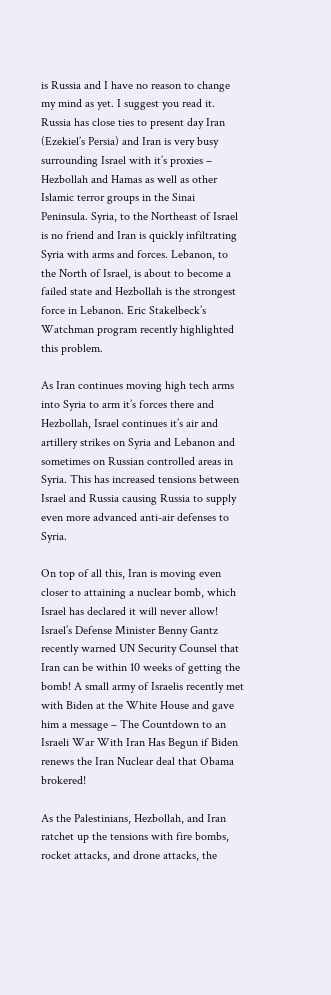is Russia and I have no reason to change my mind as yet. I suggest you read it. Russia has close ties to present day Iran (Ezekiel’s Persia) and Iran is very busy surrounding Israel with it’s proxies – Hezbollah and Hamas as well as other Islamic terror groups in the Sinai Peninsula. Syria, to the Northeast of Israel is no friend and Iran is quickly infiltrating Syria with arms and forces. Lebanon, to the North of Israel, is about to become a failed state and Hezbollah is the strongest force in Lebanon. Eric Stakelbeck’s Watchman program recently highlighted this problem.

As Iran continues moving high tech arms into Syria to arm it’s forces there and Hezbollah, Israel continues it’s air and artillery strikes on Syria and Lebanon and sometimes on Russian controlled areas in Syria. This has increased tensions between Israel and Russia causing Russia to supply even more advanced anti-air defenses to Syria.

On top of all this, Iran is moving even closer to attaining a nuclear bomb, which Israel has declared it will never allow! Israel’s Defense Minister Benny Gantz recently warned UN Security Counsel that Iran can be within 10 weeks of getting the bomb! A small army of Israelis recently met with Biden at the White House and gave him a message – The Countdown to an Israeli War With Iran Has Begun if Biden renews the Iran Nuclear deal that Obama brokered!

As the Palestinians, Hezbollah, and Iran ratchet up the tensions with fire bombs, rocket attacks, and drone attacks, the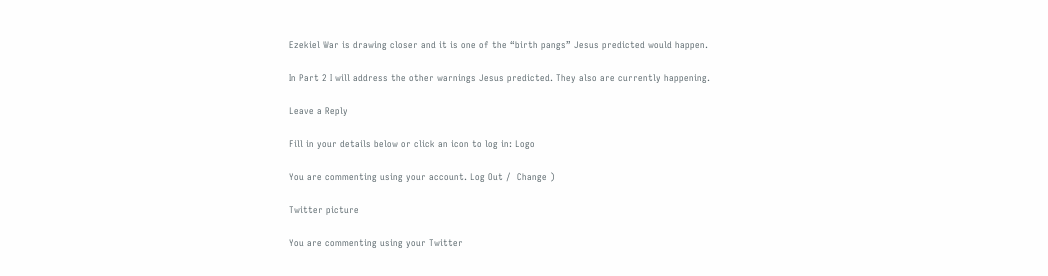Ezekiel War is drawing closer and it is one of the “birth pangs” Jesus predicted would happen.

In Part 2 I will address the other warnings Jesus predicted. They also are currently happening.

Leave a Reply

Fill in your details below or click an icon to log in: Logo

You are commenting using your account. Log Out /  Change )

Twitter picture

You are commenting using your Twitter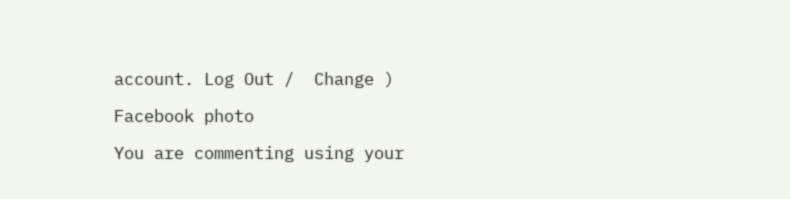account. Log Out /  Change )

Facebook photo

You are commenting using your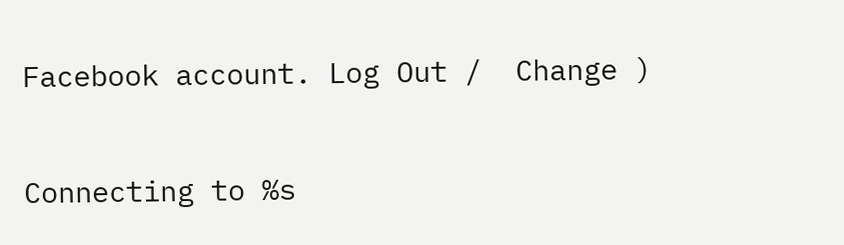Facebook account. Log Out /  Change )

Connecting to %s